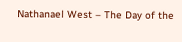Nathanael West – The Day of the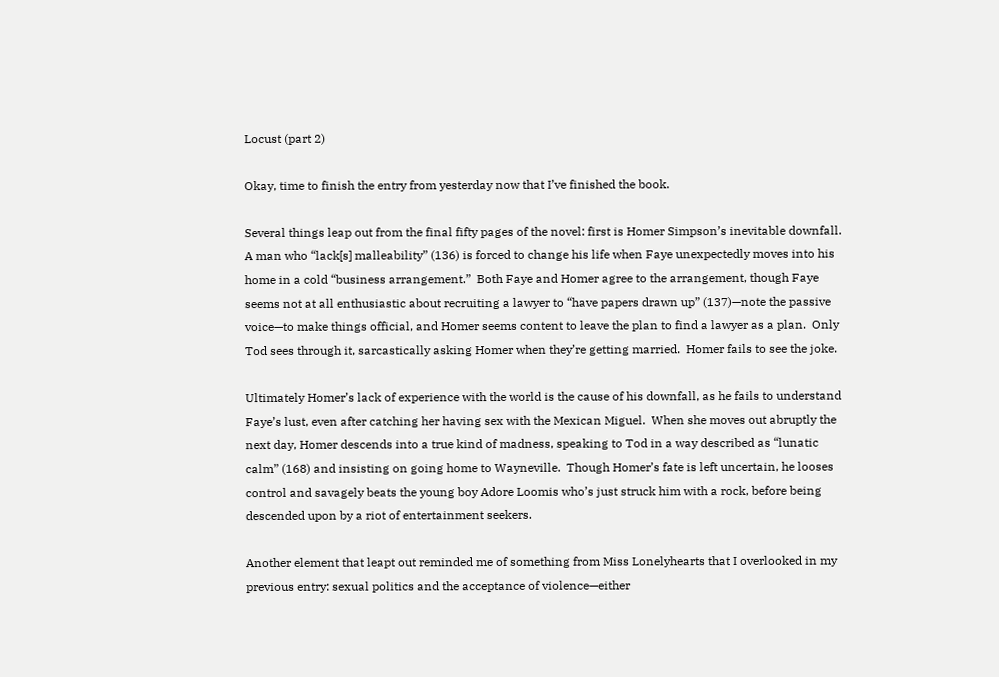Locust (part 2)

Okay, time to finish the entry from yesterday now that I’ve finished the book.

Several things leap out from the final fifty pages of the novel: first is Homer Simpson’s inevitable downfall.  A man who “lack[s] malleability” (136) is forced to change his life when Faye unexpectedly moves into his home in a cold “business arrangement.”  Both Faye and Homer agree to the arrangement, though Faye seems not at all enthusiastic about recruiting a lawyer to “have papers drawn up” (137)—note the passive voice—to make things official, and Homer seems content to leave the plan to find a lawyer as a plan.  Only Tod sees through it, sarcastically asking Homer when they’re getting married.  Homer fails to see the joke.

Ultimately Homer’s lack of experience with the world is the cause of his downfall, as he fails to understand Faye’s lust, even after catching her having sex with the Mexican Miguel.  When she moves out abruptly the next day, Homer descends into a true kind of madness, speaking to Tod in a way described as “lunatic calm” (168) and insisting on going home to Wayneville.  Though Homer’s fate is left uncertain, he looses control and savagely beats the young boy Adore Loomis who’s just struck him with a rock, before being descended upon by a riot of entertainment seekers.

Another element that leapt out reminded me of something from Miss Lonelyhearts that I overlooked in my previous entry: sexual politics and the acceptance of violence—either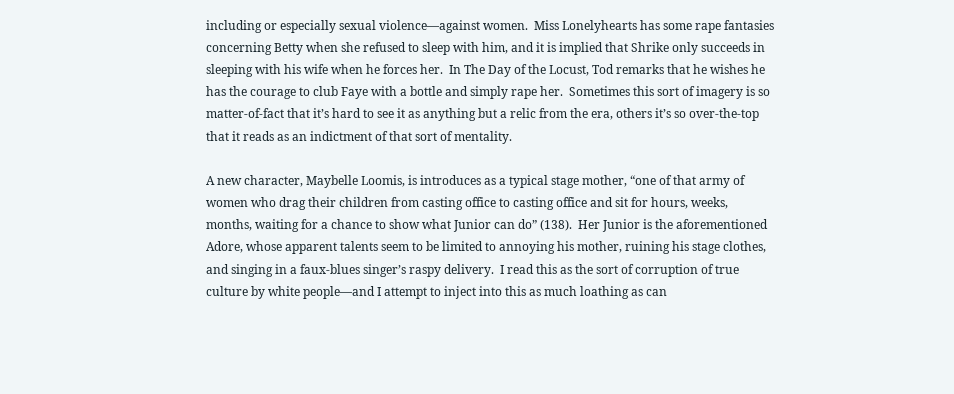including or especially sexual violence—against women.  Miss Lonelyhearts has some rape fantasies concerning Betty when she refused to sleep with him, and it is implied that Shrike only succeeds in sleeping with his wife when he forces her.  In The Day of the Locust, Tod remarks that he wishes he has the courage to club Faye with a bottle and simply rape her.  Sometimes this sort of imagery is so matter-of-fact that it’s hard to see it as anything but a relic from the era, others it’s so over-the-top that it reads as an indictment of that sort of mentality.

A new character, Maybelle Loomis, is introduces as a typical stage mother, “one of that army of women who drag their children from casting office to casting office and sit for hours, weeks, months, waiting for a chance to show what Junior can do” (138).  Her Junior is the aforementioned Adore, whose apparent talents seem to be limited to annoying his mother, ruining his stage clothes, and singing in a faux-blues singer’s raspy delivery.  I read this as the sort of corruption of true culture by white people—and I attempt to inject into this as much loathing as can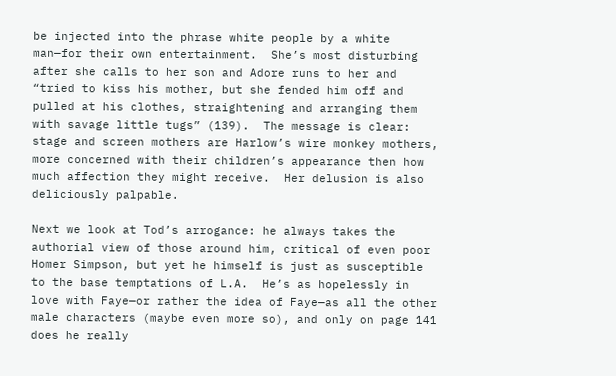be injected into the phrase white people by a white man—for their own entertainment.  She’s most disturbing after she calls to her son and Adore runs to her and “tried to kiss his mother, but she fended him off and pulled at his clothes, straightening and arranging them with savage little tugs” (139).  The message is clear: stage and screen mothers are Harlow’s wire monkey mothers, more concerned with their children’s appearance then how much affection they might receive.  Her delusion is also deliciously palpable.

Next we look at Tod’s arrogance: he always takes the authorial view of those around him, critical of even poor Homer Simpson, but yet he himself is just as susceptible to the base temptations of L.A.  He’s as hopelessly in love with Faye—or rather the idea of Faye—as all the other male characters (maybe even more so), and only on page 141 does he really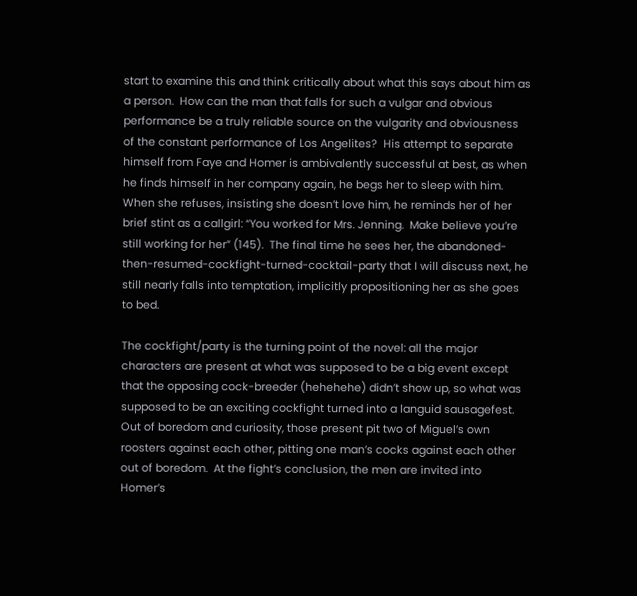start to examine this and think critically about what this says about him as a person.  How can the man that falls for such a vulgar and obvious performance be a truly reliable source on the vulgarity and obviousness of the constant performance of Los Angelites?  His attempt to separate himself from Faye and Homer is ambivalently successful at best, as when he finds himself in her company again, he begs her to sleep with him.  When she refuses, insisting she doesn’t love him, he reminds her of her brief stint as a callgirl: “You worked for Mrs. Jenning.  Make believe you’re still working for her” (145).  The final time he sees her, the abandoned-then-resumed-cockfight-turned-cocktail-party that I will discuss next, he still nearly falls into temptation, implicitly propositioning her as she goes to bed.

The cockfight/party is the turning point of the novel: all the major characters are present at what was supposed to be a big event except that the opposing cock-breeder (hehehehe) didn’t show up, so what was supposed to be an exciting cockfight turned into a languid sausagefest.  Out of boredom and curiosity, those present pit two of Miguel’s own roosters against each other, pitting one man’s cocks against each other out of boredom.  At the fight’s conclusion, the men are invited into Homer’s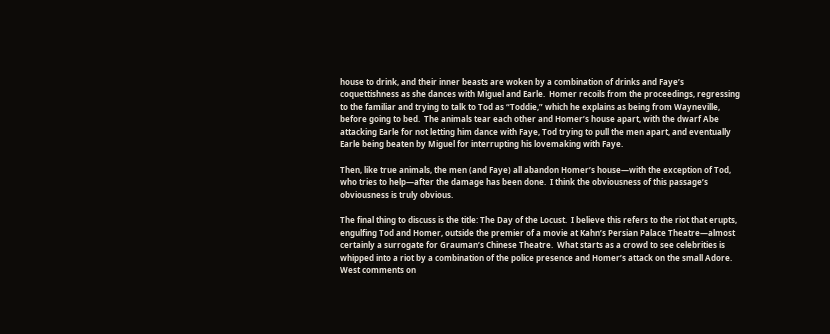house to drink, and their inner beasts are woken by a combination of drinks and Faye’s coquettishness as she dances with Miguel and Earle.  Homer recoils from the proceedings, regressing to the familiar and trying to talk to Tod as “Toddie,” which he explains as being from Wayneville, before going to bed.  The animals tear each other and Homer’s house apart, with the dwarf Abe attacking Earle for not letting him dance with Faye, Tod trying to pull the men apart, and eventually Earle being beaten by Miguel for interrupting his lovemaking with Faye.

Then, like true animals, the men (and Faye) all abandon Homer’s house—with the exception of Tod, who tries to help—after the damage has been done.  I think the obviousness of this passage’s obviousness is truly obvious.

The final thing to discuss is the title: The Day of the Locust.  I believe this refers to the riot that erupts, engulfing Tod and Homer, outside the premier of a movie at Kahn’s Persian Palace Theatre—almost certainly a surrogate for Grauman’s Chinese Theatre.  What starts as a crowd to see celebrities is whipped into a riot by a combination of the police presence and Homer’s attack on the small Adore.  West comments on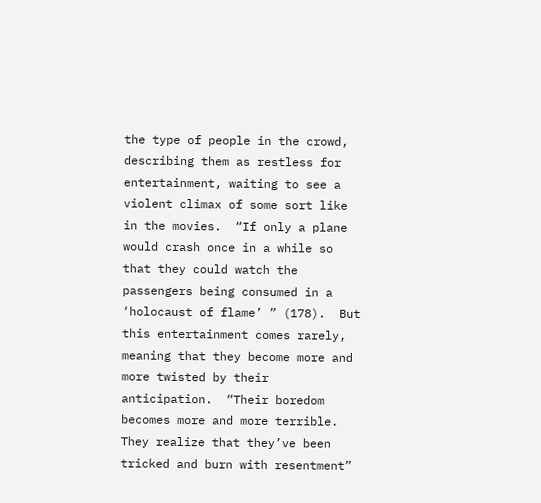the type of people in the crowd, describing them as restless for entertainment, waiting to see a violent climax of some sort like in the movies.  “If only a plane would crash once in a while so that they could watch the passengers being consumed in a ‘holocaust of flame’ ” (178).  But this entertainment comes rarely, meaning that they become more and more twisted by their anticipation.  “Their boredom becomes more and more terrible.  They realize that they’ve been tricked and burn with resentment”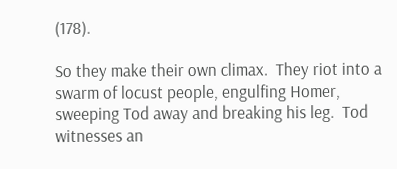(178).

So they make their own climax.  They riot into a swarm of locust people, engulfing Homer, sweeping Tod away and breaking his leg.  Tod witnesses an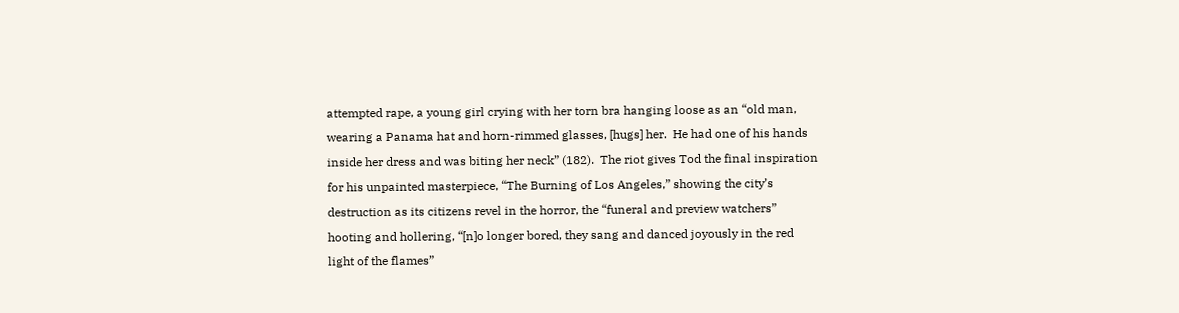attempted rape, a young girl crying with her torn bra hanging loose as an “old man, wearing a Panama hat and horn-rimmed glasses, [hugs] her.  He had one of his hands inside her dress and was biting her neck” (182).  The riot gives Tod the final inspiration for his unpainted masterpiece, “The Burning of Los Angeles,” showing the city’s destruction as its citizens revel in the horror, the “funeral and preview watchers” hooting and hollering, “[n]o longer bored, they sang and danced joyously in the red light of the flames”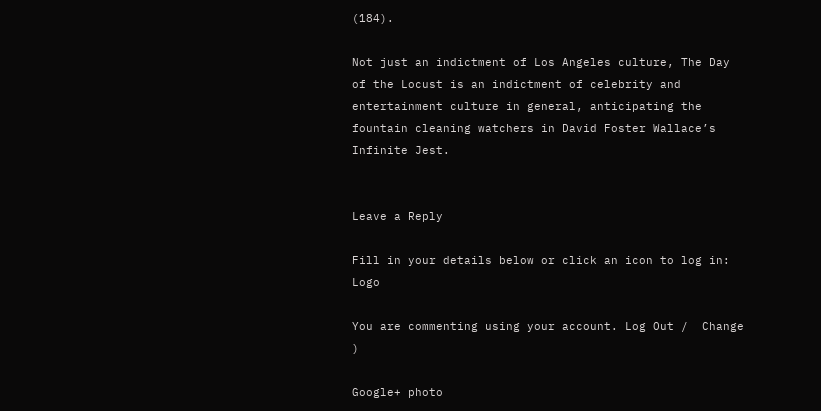(184).

Not just an indictment of Los Angeles culture, The Day of the Locust is an indictment of celebrity and entertainment culture in general, anticipating the fountain cleaning watchers in David Foster Wallace’s Infinite Jest.


Leave a Reply

Fill in your details below or click an icon to log in: Logo

You are commenting using your account. Log Out /  Change )

Google+ photo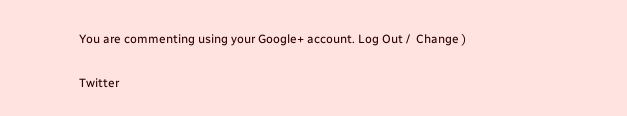You are commenting using your Google+ account. Log Out /  Change )

Twitter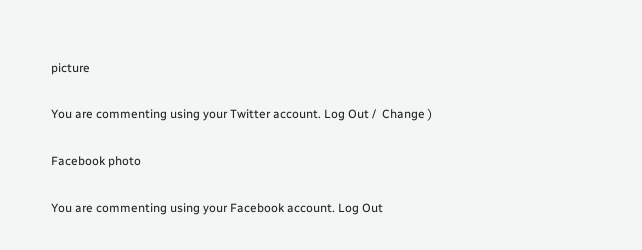picture

You are commenting using your Twitter account. Log Out /  Change )

Facebook photo

You are commenting using your Facebook account. Log Out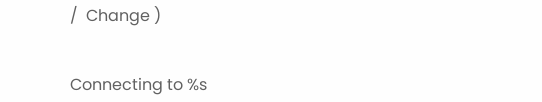/  Change )


Connecting to %s